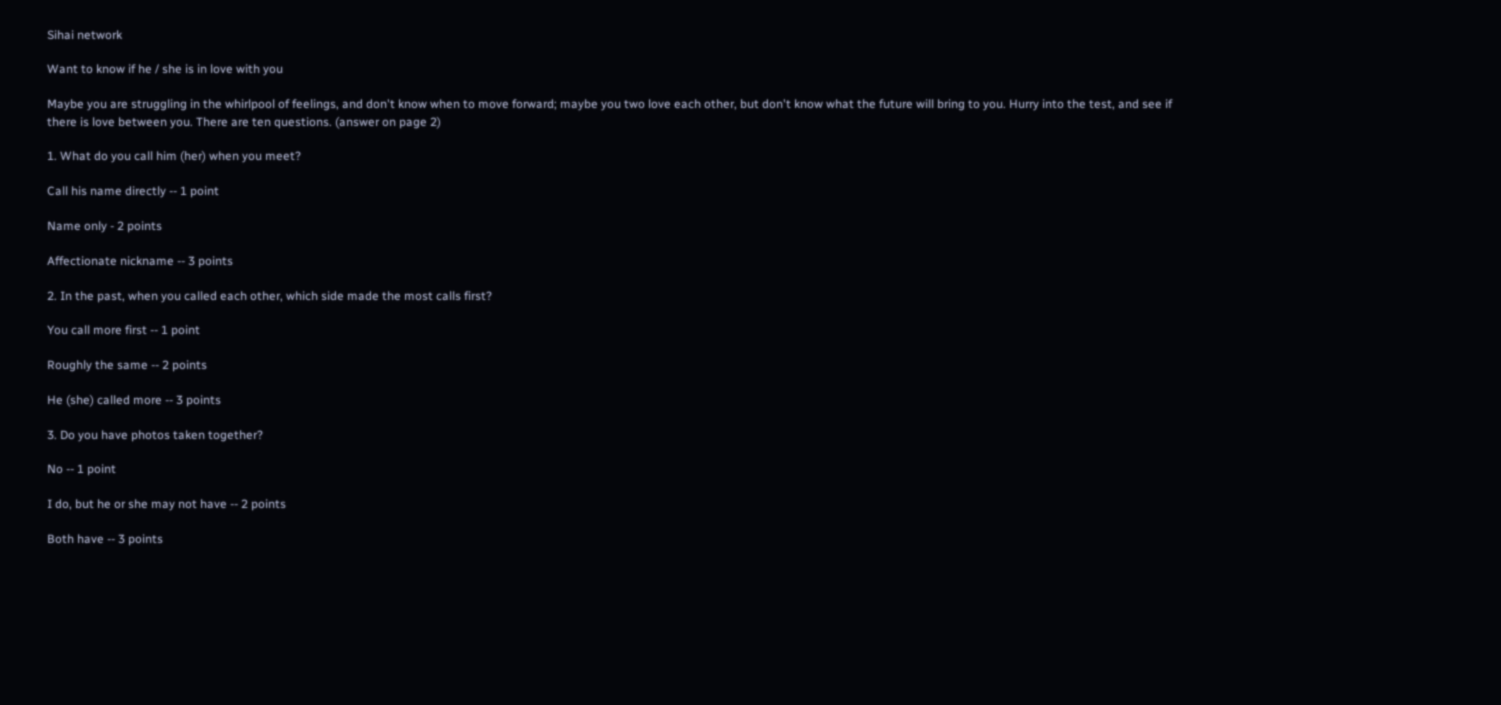Sihai network

Want to know if he / she is in love with you

Maybe you are struggling in the whirlpool of feelings, and don't know when to move forward; maybe you two love each other, but don't know what the future will bring to you. Hurry into the test, and see if there is love between you. There are ten questions. (answer on page 2)

1. What do you call him (her) when you meet?

Call his name directly -- 1 point

Name only - 2 points

Affectionate nickname -- 3 points

2. In the past, when you called each other, which side made the most calls first?

You call more first -- 1 point

Roughly the same -- 2 points

He (she) called more -- 3 points

3. Do you have photos taken together?

No -- 1 point

I do, but he or she may not have -- 2 points

Both have -- 3 points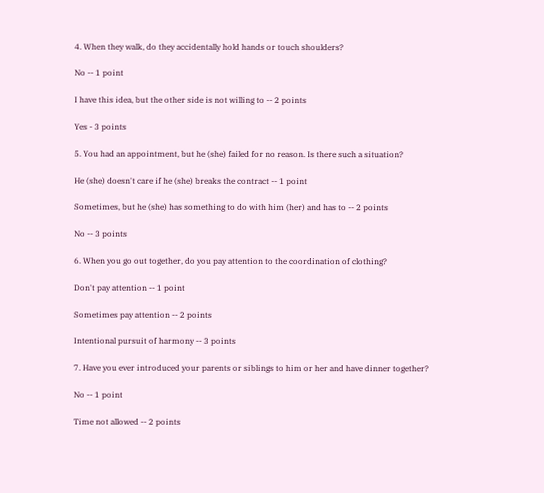4. When they walk, do they accidentally hold hands or touch shoulders?

No -- 1 point

I have this idea, but the other side is not willing to -- 2 points

Yes - 3 points

5. You had an appointment, but he (she) failed for no reason. Is there such a situation?

He (she) doesn't care if he (she) breaks the contract -- 1 point

Sometimes, but he (she) has something to do with him (her) and has to -- 2 points

No -- 3 points

6. When you go out together, do you pay attention to the coordination of clothing?

Don't pay attention -- 1 point

Sometimes pay attention -- 2 points

Intentional pursuit of harmony -- 3 points

7. Have you ever introduced your parents or siblings to him or her and have dinner together?

No -- 1 point

Time not allowed -- 2 points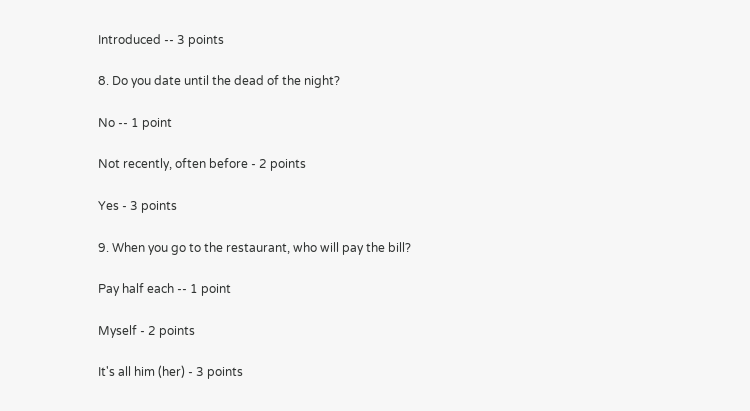Introduced -- 3 points

8. Do you date until the dead of the night?

No -- 1 point

Not recently, often before - 2 points

Yes - 3 points

9. When you go to the restaurant, who will pay the bill?

Pay half each -- 1 point

Myself - 2 points

It's all him (her) - 3 points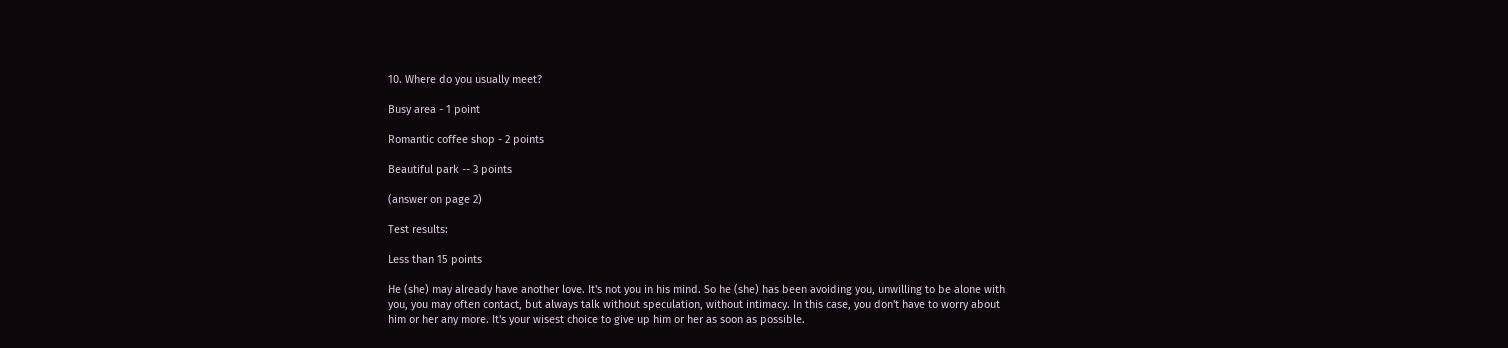10. Where do you usually meet?

Busy area - 1 point

Romantic coffee shop - 2 points

Beautiful park -- 3 points

(answer on page 2)

Test results:

Less than 15 points

He (she) may already have another love. It's not you in his mind. So he (she) has been avoiding you, unwilling to be alone with you, you may often contact, but always talk without speculation, without intimacy. In this case, you don't have to worry about him or her any more. It's your wisest choice to give up him or her as soon as possible.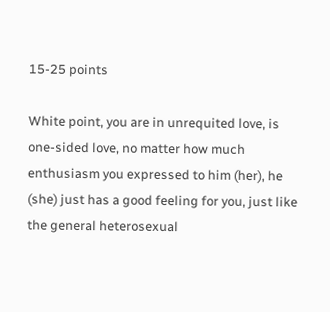15-25 points

White point, you are in unrequited love, is one-sided love, no matter how much enthusiasm you expressed to him (her), he (she) just has a good feeling for you, just like the general heterosexual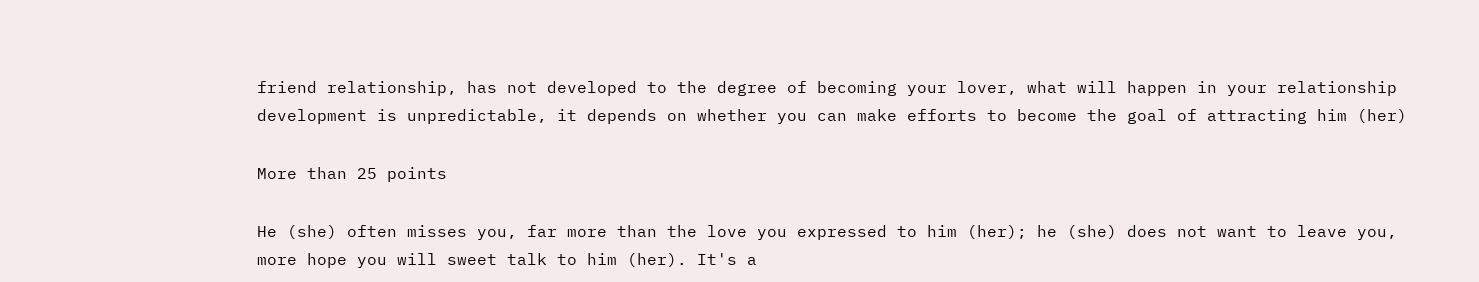friend relationship, has not developed to the degree of becoming your lover, what will happen in your relationship development is unpredictable, it depends on whether you can make efforts to become the goal of attracting him (her)

More than 25 points

He (she) often misses you, far more than the love you expressed to him (her); he (she) does not want to leave you, more hope you will sweet talk to him (her). It's a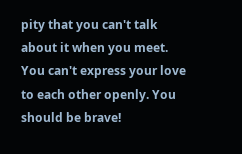pity that you can't talk about it when you meet. You can't express your love to each other openly. You should be brave!